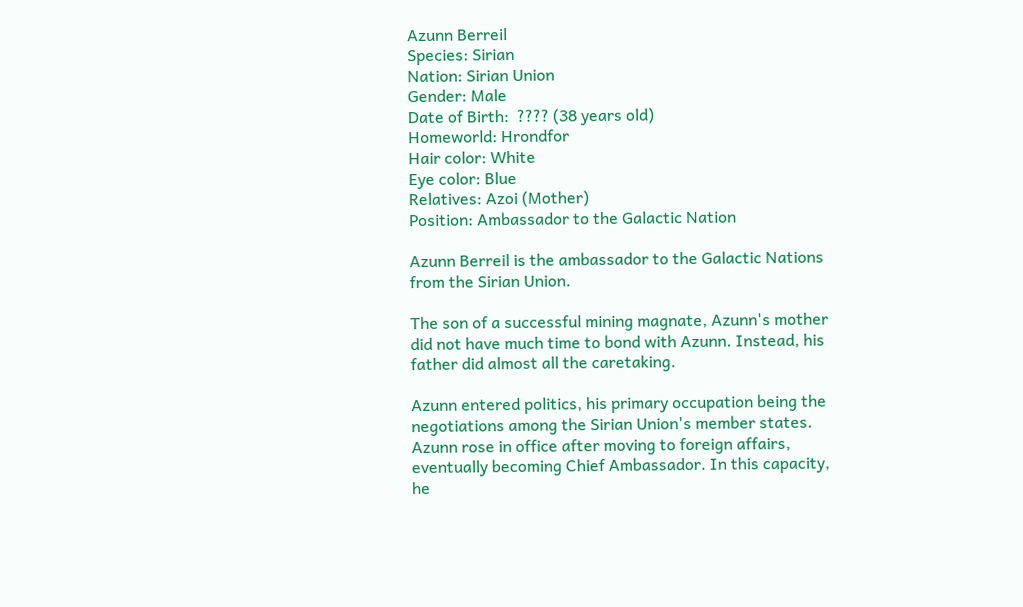Azunn Berreil
Species: Sirian
Nation: Sirian Union
Gender: Male
Date of Birth:  ???? (38 years old)
Homeworld: Hrondfor
Hair color: White
Eye color: Blue
Relatives: Azoi (Mother)
Position: Ambassador to the Galactic Nation

Azunn Berreil is the ambassador to the Galactic Nations from the Sirian Union.

The son of a successful mining magnate, Azunn's mother did not have much time to bond with Azunn. Instead, his father did almost all the caretaking.

Azunn entered politics, his primary occupation being the negotiations among the Sirian Union's member states. Azunn rose in office after moving to foreign affairs, eventually becoming Chief Ambassador. In this capacity, he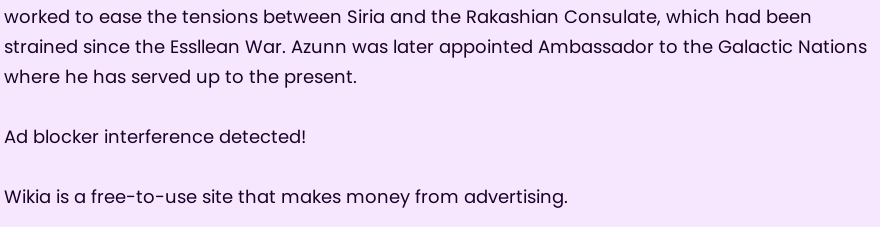worked to ease the tensions between Siria and the Rakashian Consulate, which had been strained since the Essllean War. Azunn was later appointed Ambassador to the Galactic Nations where he has served up to the present.

Ad blocker interference detected!

Wikia is a free-to-use site that makes money from advertising.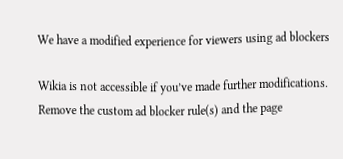We have a modified experience for viewers using ad blockers

Wikia is not accessible if you’ve made further modifications. Remove the custom ad blocker rule(s) and the page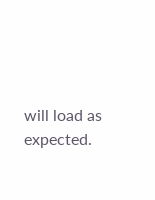will load as expected.